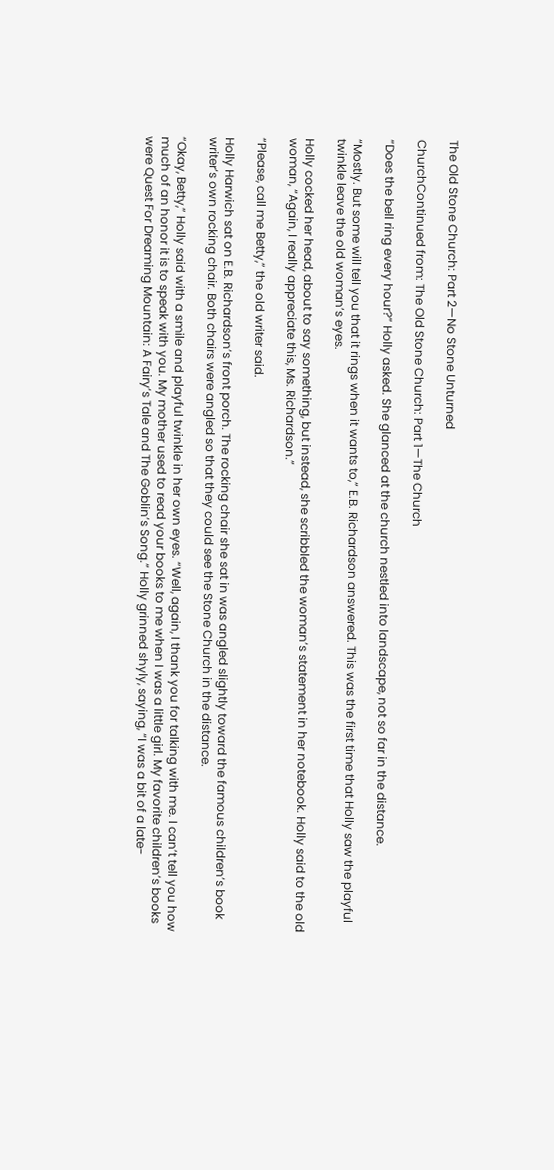The Old Stone Church: Part 2—No Stone Unturned

ChurchContinued from: The Old Stone Church: Part 1—The Church

“Does the bell ring every hour?” Holly asked. She glanced at the church nestled into landscape, not so far in the distance.

“Mostly. But some will tell you that it rings when it wants to,” E.B. Richardson answered. This was the first time that Holly saw the playful twinkle leave the old woman’s eyes.

Holly cocked her head, about to say something, but instead, she scribbled the woman’s statement in her notebook. Holly said to the old woman, “Again, I really appreciate this, Ms. Richardson.”

“Please, call me Betty,” the old writer said.

Holly Harwich sat on E.B. Richardson’s front porch. The rocking chair she sat in was angled slightly toward the famous children’s book writer’s own rocking chair. Both chairs were angled so that they could see the Stone Church in the distance.

“Okay, Betty,” Holly said with a smile and playful twinkle in her own eyes. “Well, again, I thank you for talking with me. I can’t tell you how much of an honor it is to speak with you. My mother used to read your books to me when I was a little girl. My favorite children’s books were Quest For Dreaming Mountain: A Fairy’s Tale and The Goblin’s Song.” Holly grinned shyly, saying, “I was a bit of a late-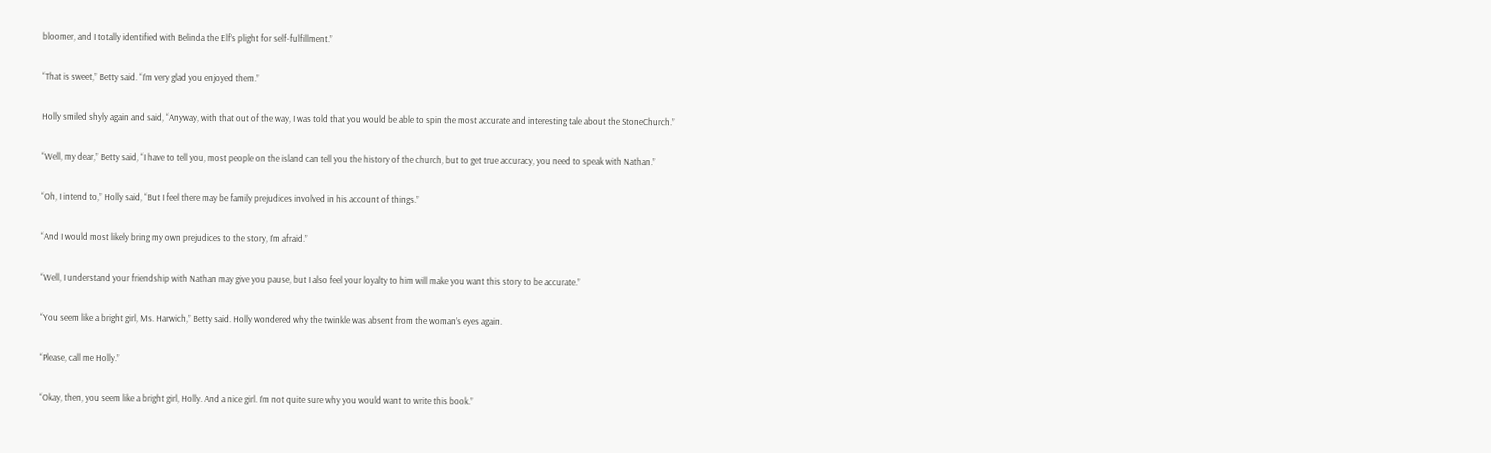bloomer, and I totally identified with Belinda the Elf’s plight for self-fulfillment.”

“That is sweet,” Betty said. “I’m very glad you enjoyed them.”

Holly smiled shyly again and said, “Anyway, with that out of the way, I was told that you would be able to spin the most accurate and interesting tale about the StoneChurch.”

“Well, my dear,” Betty said, “I have to tell you, most people on the island can tell you the history of the church, but to get true accuracy, you need to speak with Nathan.”

“Oh, I intend to,” Holly said, “But I feel there may be family prejudices involved in his account of things.”

“And I would most likely bring my own prejudices to the story, I’m afraid.”

“Well, I understand your friendship with Nathan may give you pause, but I also feel your loyalty to him will make you want this story to be accurate.”

“You seem like a bright girl, Ms. Harwich,” Betty said. Holly wondered why the twinkle was absent from the woman’s eyes again.

“Please, call me Holly.”

“Okay, then, you seem like a bright girl, Holly. And a nice girl. I’m not quite sure why you would want to write this book.”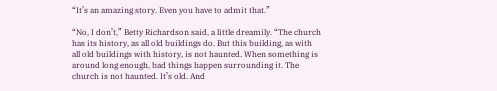“It’s an amazing story. Even you have to admit that.”

“No, I don’t,” Betty Richardson said, a little dreamily. “The church has its history, as all old buildings do. But this building, as with all old buildings with history, is not haunted. When something is around long enough, bad things happen surrounding it. The church is not haunted. It’s old. And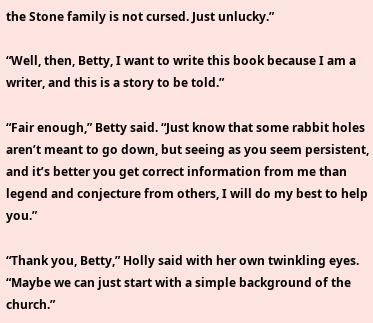the Stone family is not cursed. Just unlucky.”

“Well, then, Betty, I want to write this book because I am a writer, and this is a story to be told.”

“Fair enough,” Betty said. “Just know that some rabbit holes aren’t meant to go down, but seeing as you seem persistent, and it’s better you get correct information from me than legend and conjecture from others, I will do my best to help you.”

“Thank you, Betty,” Holly said with her own twinkling eyes. “Maybe we can just start with a simple background of the church.”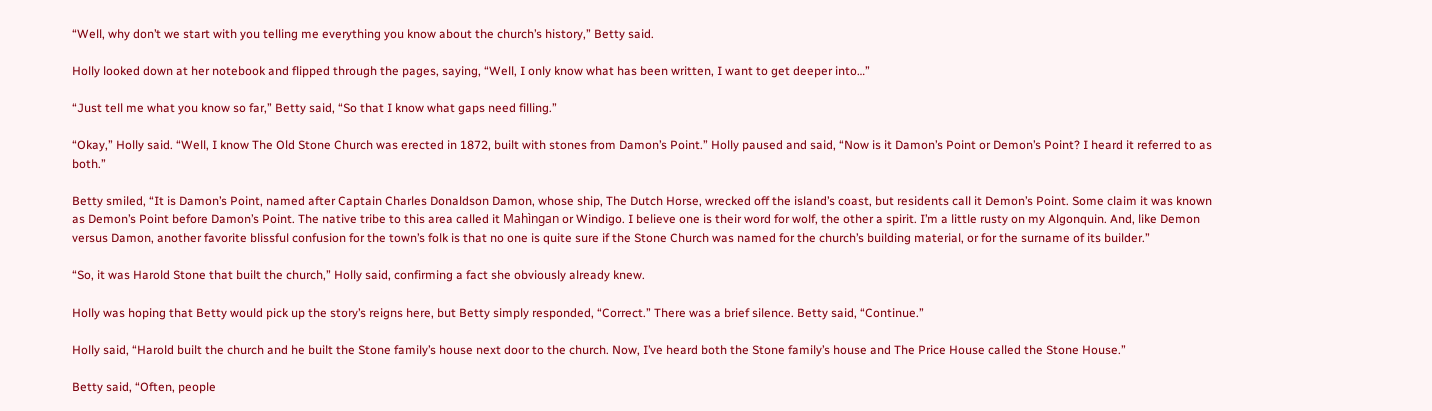“Well, why don’t we start with you telling me everything you know about the church’s history,” Betty said.

Holly looked down at her notebook and flipped through the pages, saying, “Well, I only know what has been written, I want to get deeper into…”

“Just tell me what you know so far,” Betty said, “So that I know what gaps need filling.”

“Okay,” Holly said. “Well, I know The Old Stone Church was erected in 1872, built with stones from Damon’s Point.” Holly paused and said, “Now is it Damon’s Point or Demon’s Point? I heard it referred to as both.”

Betty smiled, “It is Damon’s Point, named after Captain Charles Donaldson Damon, whose ship, The Dutch Horse, wrecked off the island’s coast, but residents call it Demon’s Point. Some claim it was known as Demon’s Point before Damon’s Point. The native tribe to this area called it Mahìngan or Windigo. I believe one is their word for wolf, the other a spirit. I’m a little rusty on my Algonquin. And, like Demon versus Damon, another favorite blissful confusion for the town’s folk is that no one is quite sure if the Stone Church was named for the church’s building material, or for the surname of its builder.”

“So, it was Harold Stone that built the church,” Holly said, confirming a fact she obviously already knew.

Holly was hoping that Betty would pick up the story’s reigns here, but Betty simply responded, “Correct.” There was a brief silence. Betty said, “Continue.”

Holly said, “Harold built the church and he built the Stone family’s house next door to the church. Now, I’ve heard both the Stone family’s house and The Price House called the Stone House.”

Betty said, “Often, people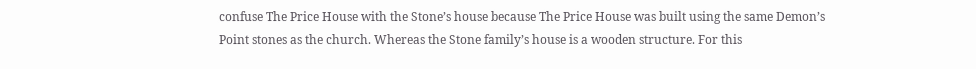confuse The Price House with the Stone’s house because The Price House was built using the same Demon’s Point stones as the church. Whereas the Stone family’s house is a wooden structure. For this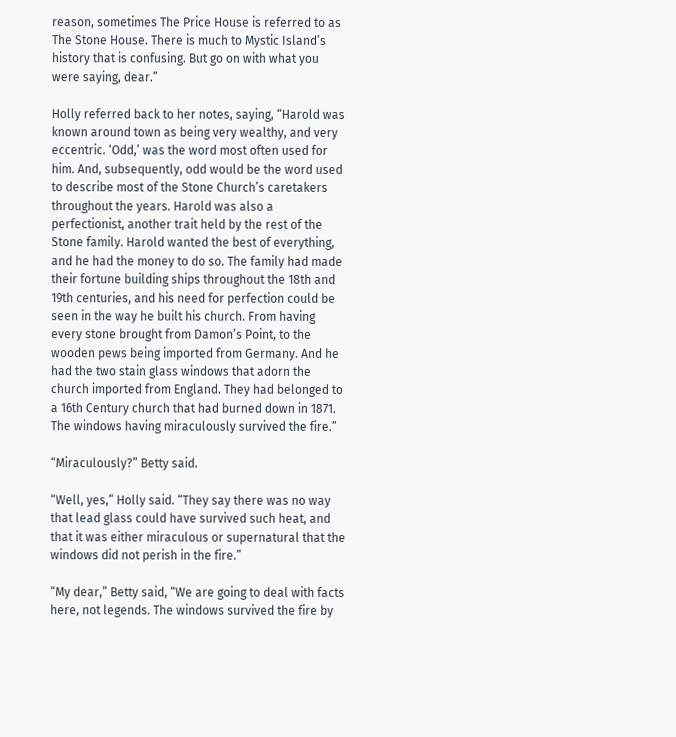reason, sometimes The Price House is referred to as The Stone House. There is much to Mystic Island’s history that is confusing. But go on with what you were saying, dear.”

Holly referred back to her notes, saying, “Harold was known around town as being very wealthy, and very eccentric. ‘Odd,’ was the word most often used for him. And, subsequently, odd would be the word used to describe most of the Stone Church’s caretakers throughout the years. Harold was also a perfectionist, another trait held by the rest of the Stone family. Harold wanted the best of everything, and he had the money to do so. The family had made their fortune building ships throughout the 18th and 19th centuries, and his need for perfection could be seen in the way he built his church. From having every stone brought from Damon’s Point, to the wooden pews being imported from Germany. And he had the two stain glass windows that adorn the church imported from England. They had belonged to a 16th Century church that had burned down in 1871. The windows having miraculously survived the fire.”

“Miraculously?” Betty said.

“Well, yes,” Holly said. “They say there was no way that lead glass could have survived such heat, and that it was either miraculous or supernatural that the windows did not perish in the fire.”

“My dear,” Betty said, “We are going to deal with facts here, not legends. The windows survived the fire by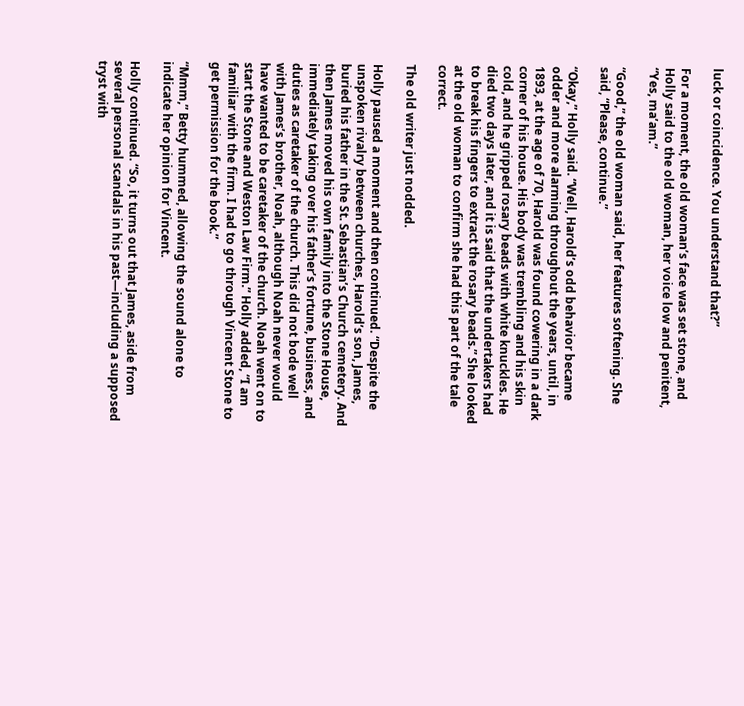luck or coincidence. You understand that?”

For a moment, the old woman’s face was set stone, and Holly said to the old woman, her voice low and penitent, “Yes, ma’am.”

“Good,” the old woman said, her features softening. She said, “Please, continue.”

“Okay,” Holly said. “Well, Harold’s odd behavior became odder and more alarming throughout the years, until, in 1893, at the age of 70, Harold was found cowering in a dark corner of his house. His body was trembling and his skin cold, and he gripped rosary beads with white knuckles. He died two days later, and it is said that the undertakers had to break his fingers to extract the rosary beads.” She looked at the old woman to confirm she had this part of the tale correct.

The old writer just nodded.

Holly paused a moment and then continued. “Despite the unspoken rivalry between churches, Harold’s son, James, buried his father in the St. Sebastian’s Church cemetery. And then James moved his own family into the Stone House, immediately taking over his father’s fortune, business, and duties as caretaker of the church. This did not bode well with James’s brother, Noah, although Noah never would have wanted to be caretaker of the church. Noah went on to start the Stone and Weston Law Firm.” Holly added, “I am familiar with the firm. I had to go through Vincent Stone to get permission for the book.”

“Mmm,” Betty hummed, allowing the sound alone to indicate her opinion for Vincent.

Holly continued. “So, it turns out that James, aside from several personal scandals in his past—including a supposed tryst with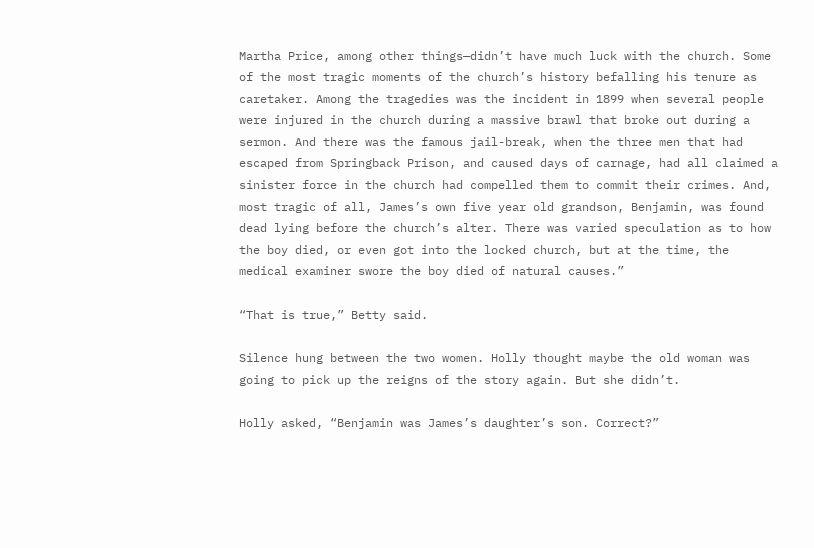Martha Price, among other things—didn’t have much luck with the church. Some of the most tragic moments of the church’s history befalling his tenure as caretaker. Among the tragedies was the incident in 1899 when several people were injured in the church during a massive brawl that broke out during a sermon. And there was the famous jail-break, when the three men that had escaped from Springback Prison, and caused days of carnage, had all claimed a sinister force in the church had compelled them to commit their crimes. And, most tragic of all, James’s own five year old grandson, Benjamin, was found dead lying before the church’s alter. There was varied speculation as to how the boy died, or even got into the locked church, but at the time, the medical examiner swore the boy died of natural causes.”

“That is true,” Betty said.

Silence hung between the two women. Holly thought maybe the old woman was going to pick up the reigns of the story again. But she didn’t.

Holly asked, “Benjamin was James’s daughter’s son. Correct?”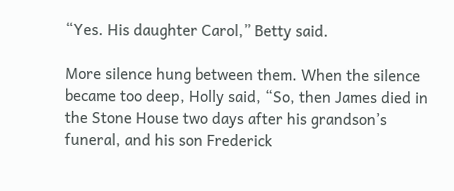“Yes. His daughter Carol,” Betty said.

More silence hung between them. When the silence became too deep, Holly said, “So, then James died in the Stone House two days after his grandson’s funeral, and his son Frederick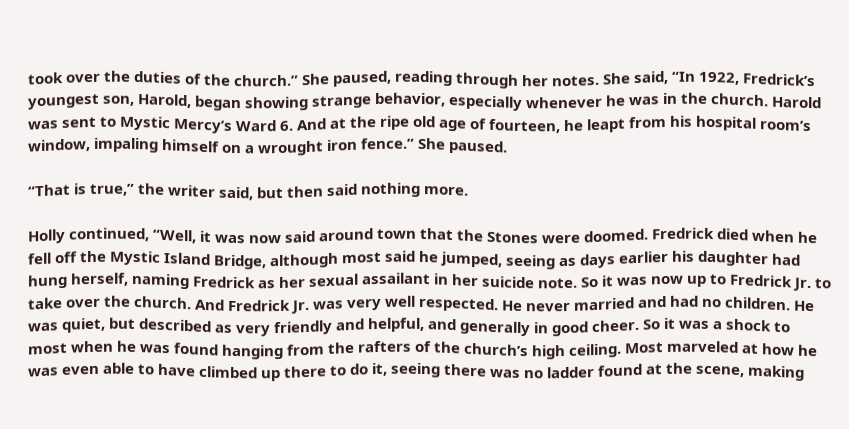took over the duties of the church.” She paused, reading through her notes. She said, “In 1922, Fredrick’s youngest son, Harold, began showing strange behavior, especially whenever he was in the church. Harold was sent to Mystic Mercy’s Ward 6. And at the ripe old age of fourteen, he leapt from his hospital room’s window, impaling himself on a wrought iron fence.” She paused.

“That is true,” the writer said, but then said nothing more.

Holly continued, “Well, it was now said around town that the Stones were doomed. Fredrick died when he fell off the Mystic Island Bridge, although most said he jumped, seeing as days earlier his daughter had hung herself, naming Fredrick as her sexual assailant in her suicide note. So it was now up to Fredrick Jr. to take over the church. And Fredrick Jr. was very well respected. He never married and had no children. He was quiet, but described as very friendly and helpful, and generally in good cheer. So it was a shock to most when he was found hanging from the rafters of the church’s high ceiling. Most marveled at how he was even able to have climbed up there to do it, seeing there was no ladder found at the scene, making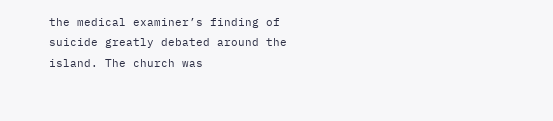the medical examiner’s finding of suicide greatly debated around the island. The church was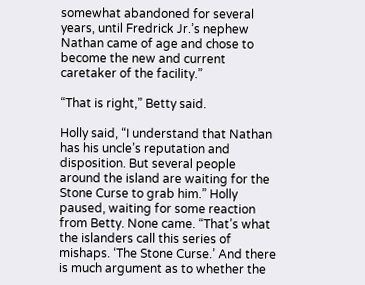somewhat abandoned for several years, until Fredrick Jr.’s nephew Nathan came of age and chose to become the new and current caretaker of the facility.”

“That is right,” Betty said.

Holly said, “I understand that Nathan has his uncle’s reputation and disposition. But several people around the island are waiting for the Stone Curse to grab him.” Holly paused, waiting for some reaction from Betty. None came. “That’s what the islanders call this series of mishaps. ‘The Stone Curse.’ And there is much argument as to whether the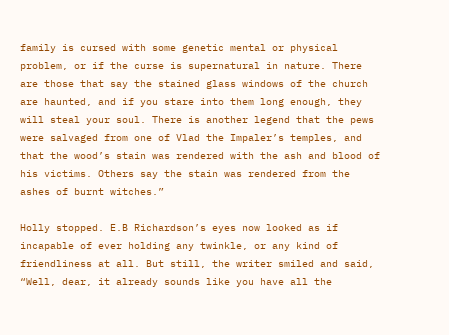family is cursed with some genetic mental or physical problem, or if the curse is supernatural in nature. There are those that say the stained glass windows of the church are haunted, and if you stare into them long enough, they will steal your soul. There is another legend that the pews were salvaged from one of Vlad the Impaler’s temples, and that the wood’s stain was rendered with the ash and blood of his victims. Others say the stain was rendered from the ashes of burnt witches.”

Holly stopped. E.B Richardson’s eyes now looked as if incapable of ever holding any twinkle, or any kind of friendliness at all. But still, the writer smiled and said, “Well, dear, it already sounds like you have all the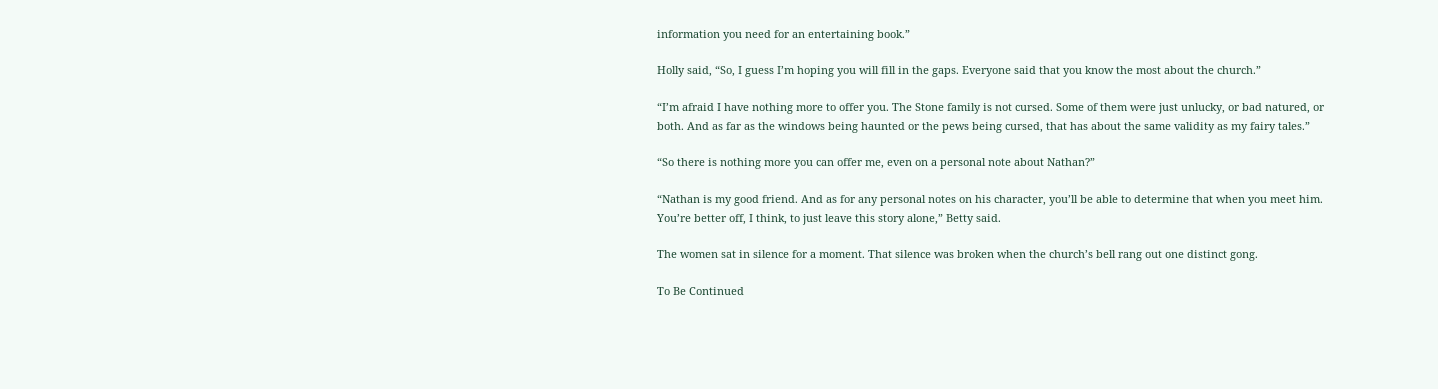information you need for an entertaining book.”

Holly said, “So, I guess I’m hoping you will fill in the gaps. Everyone said that you know the most about the church.”

“I’m afraid I have nothing more to offer you. The Stone family is not cursed. Some of them were just unlucky, or bad natured, or both. And as far as the windows being haunted or the pews being cursed, that has about the same validity as my fairy tales.”

“So there is nothing more you can offer me, even on a personal note about Nathan?”

“Nathan is my good friend. And as for any personal notes on his character, you’ll be able to determine that when you meet him. You’re better off, I think, to just leave this story alone,” Betty said.

The women sat in silence for a moment. That silence was broken when the church’s bell rang out one distinct gong.

To Be Continued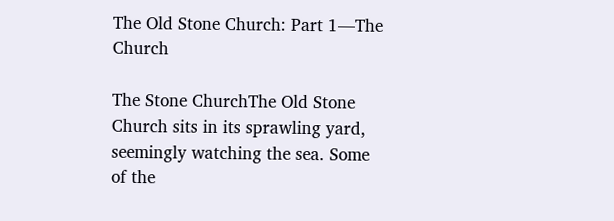The Old Stone Church: Part 1—The Church

The Stone ChurchThe Old Stone Church sits in its sprawling yard, seemingly watching the sea. Some of the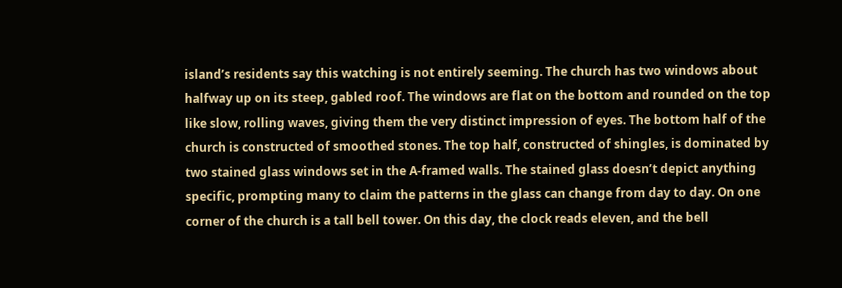island’s residents say this watching is not entirely seeming. The church has two windows about halfway up on its steep, gabled roof. The windows are flat on the bottom and rounded on the top like slow, rolling waves, giving them the very distinct impression of eyes. The bottom half of the church is constructed of smoothed stones. The top half, constructed of shingles, is dominated by two stained glass windows set in the A-framed walls. The stained glass doesn’t depict anything specific, prompting many to claim the patterns in the glass can change from day to day. On one corner of the church is a tall bell tower. On this day, the clock reads eleven, and the bell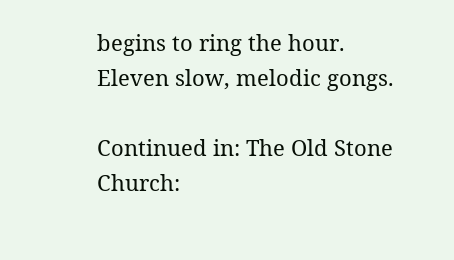begins to ring the hour. Eleven slow, melodic gongs.

Continued in: The Old Stone Church: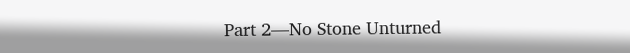Part 2—No Stone Unturned